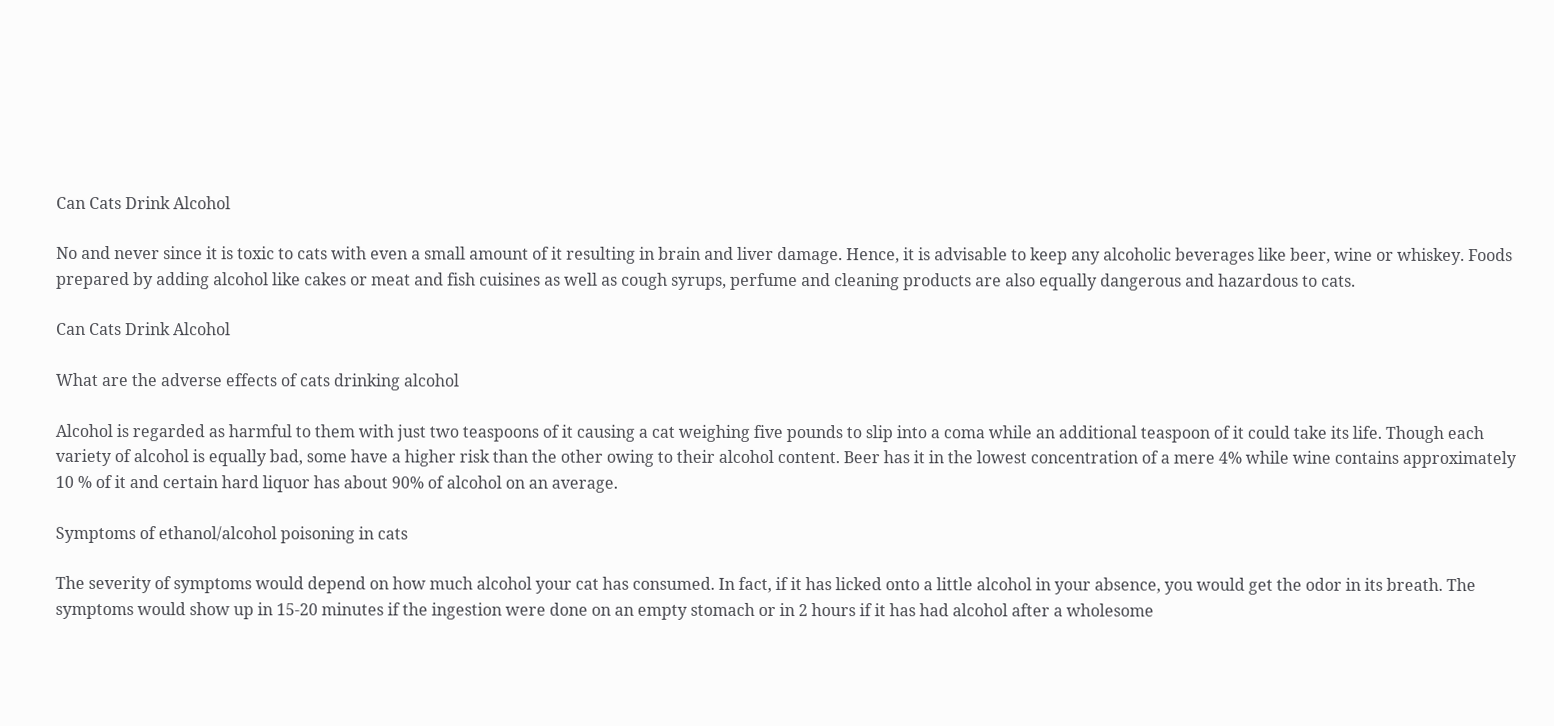Can Cats Drink Alcohol

No and never since it is toxic to cats with even a small amount of it resulting in brain and liver damage. Hence, it is advisable to keep any alcoholic beverages like beer, wine or whiskey. Foods prepared by adding alcohol like cakes or meat and fish cuisines as well as cough syrups, perfume and cleaning products are also equally dangerous and hazardous to cats.

Can Cats Drink Alcohol

What are the adverse effects of cats drinking alcohol

Alcohol is regarded as harmful to them with just two teaspoons of it causing a cat weighing five pounds to slip into a coma while an additional teaspoon of it could take its life. Though each variety of alcohol is equally bad, some have a higher risk than the other owing to their alcohol content. Beer has it in the lowest concentration of a mere 4% while wine contains approximately 10 % of it and certain hard liquor has about 90% of alcohol on an average.

Symptoms of ethanol/alcohol poisoning in cats

The severity of symptoms would depend on how much alcohol your cat has consumed. In fact, if it has licked onto a little alcohol in your absence, you would get the odor in its breath. The symptoms would show up in 15-20 minutes if the ingestion were done on an empty stomach or in 2 hours if it has had alcohol after a wholesome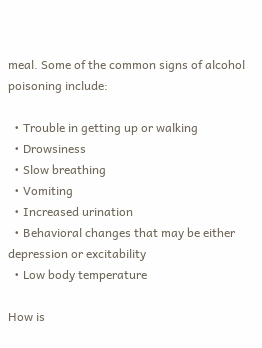meal. Some of the common signs of alcohol poisoning include:

  • Trouble in getting up or walking
  • Drowsiness
  • Slow breathing
  • Vomiting
  • Increased urination
  • Behavioral changes that may be either depression or excitability
  • Low body temperature

How is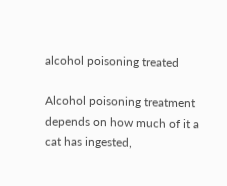alcohol poisoning treated

Alcohol poisoning treatment depends on how much of it a cat has ingested,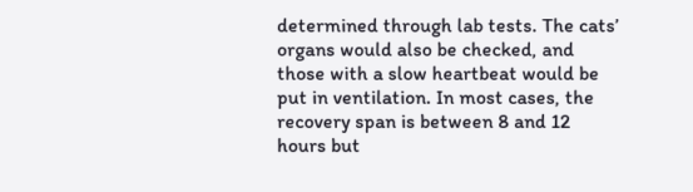determined through lab tests. The cats’ organs would also be checked, and those with a slow heartbeat would be put in ventilation. In most cases, the recovery span is between 8 and 12 hours but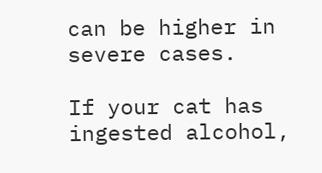can be higher in severe cases.

If your cat has ingested alcohol,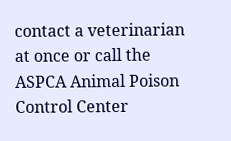contact a veterinarian at once or call the ASPCA Animal Poison Control Center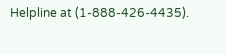Helpline at (1-888-426-4435).